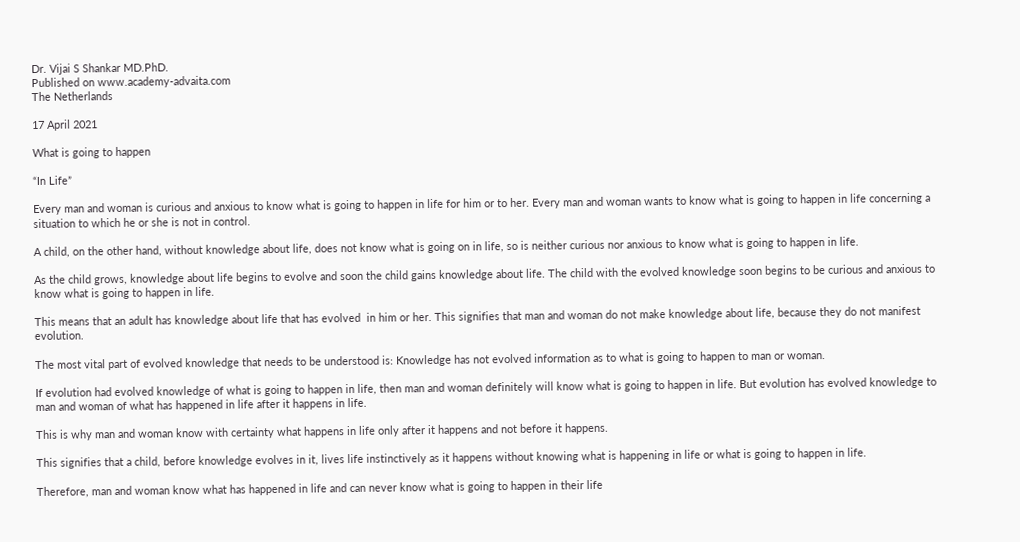Dr. Vijai S Shankar MD.PhD.
Published on www.academy-advaita.com
The Netherlands

17 April 2021

What is going to happen

“In Life”

Every man and woman is curious and anxious to know what is going to happen in life for him or to her. Every man and woman wants to know what is going to happen in life concerning a situation to which he or she is not in control.

A child, on the other hand, without knowledge about life, does not know what is going on in life, so is neither curious nor anxious to know what is going to happen in life.

As the child grows, knowledge about life begins to evolve and soon the child gains knowledge about life. The child with the evolved knowledge soon begins to be curious and anxious to know what is going to happen in life.

This means that an adult has knowledge about life that has evolved  in him or her. This signifies that man and woman do not make knowledge about life, because they do not manifest evolution.

The most vital part of evolved knowledge that needs to be understood is: Knowledge has not evolved information as to what is going to happen to man or woman.

If evolution had evolved knowledge of what is going to happen in life, then man and woman definitely will know what is going to happen in life. But evolution has evolved knowledge to man and woman of what has happened in life after it happens in life.

This is why man and woman know with certainty what happens in life only after it happens and not before it happens.

This signifies that a child, before knowledge evolves in it, lives life instinctively as it happens without knowing what is happening in life or what is going to happen in life.

Therefore, man and woman know what has happened in life and can never know what is going to happen in their life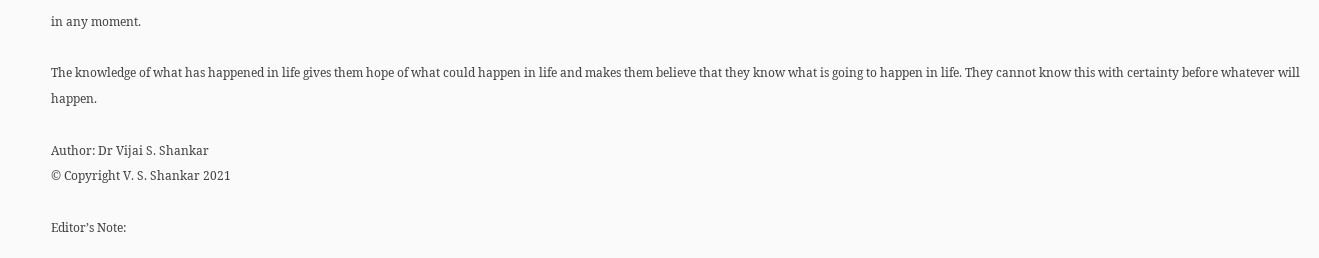in any moment.

The knowledge of what has happened in life gives them hope of what could happen in life and makes them believe that they know what is going to happen in life. They cannot know this with certainty before whatever will happen.

Author: Dr Vijai S. Shankar
© Copyright V. S. Shankar 2021

Editor’s Note: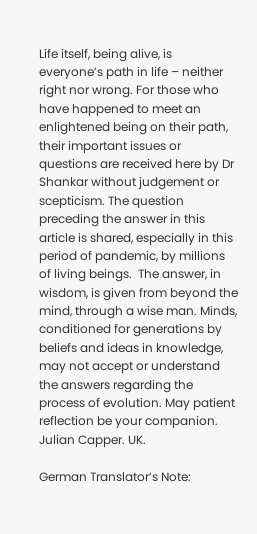Life itself, being alive, is everyone’s path in life – neither right nor wrong. For those who have happened to meet an enlightened being on their path, their important issues or questions are received here by Dr Shankar without judgement or scepticism. The question preceding the answer in this article is shared, especially in this period of pandemic, by millions of living beings.  The answer, in wisdom, is given from beyond the mind, through a wise man. Minds, conditioned for generations by beliefs and ideas in knowledge, may not accept or understand the answers regarding the process of evolution. May patient reflection be your companion.
Julian Capper. UK.

German Translator‘s Note: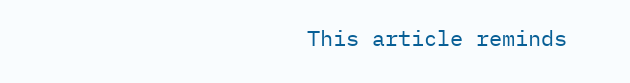This article reminds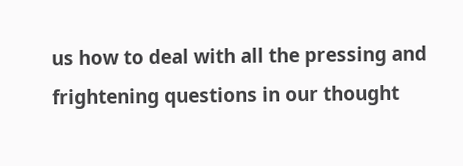us how to deal with all the pressing and frightening questions in our thought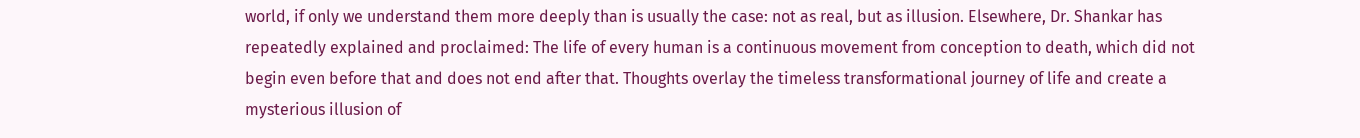world, if only we understand them more deeply than is usually the case: not as real, but as illusion. Elsewhere, Dr. Shankar has repeatedly explained and proclaimed: The life of every human is a continuous movement from conception to death, which did not begin even before that and does not end after that. Thoughts overlay the timeless transformational journey of life and create a mysterious illusion of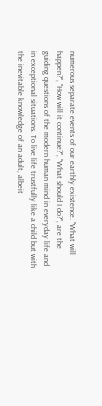numerous separate events of our earthly existence. "What will happen?", "How will it continue?", "What should I do?", are the guiding questions of the modern human mind in everyday life and in exceptional situations. To live life trustfully like a child but with the inevitable knowledge of an adult, albeit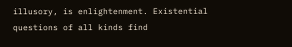illusory, is enlightenment. Existential questions of all kinds find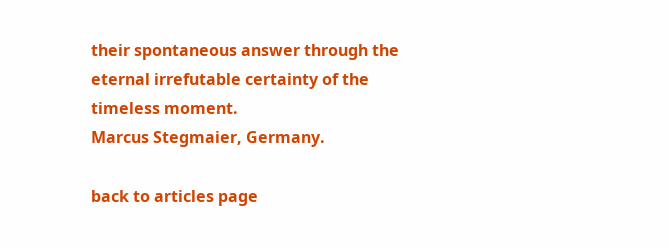their spontaneous answer through the eternal irrefutable certainty of the timeless moment.
Marcus Stegmaier, Germany.

back to articles page